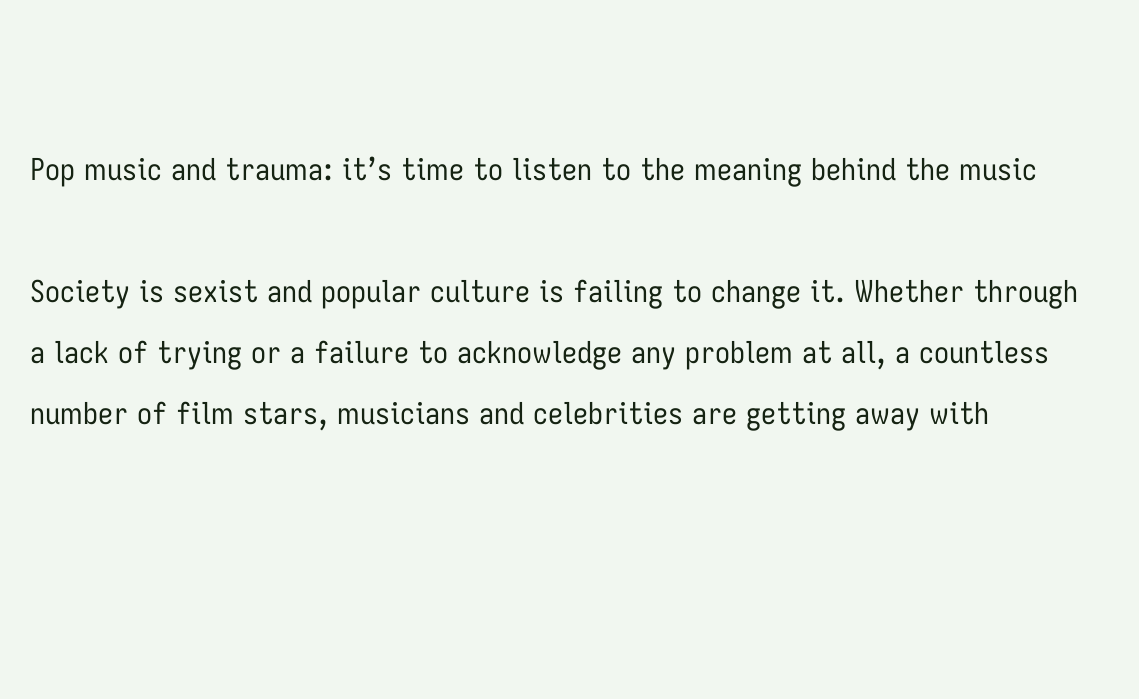Pop music and trauma: it’s time to listen to the meaning behind the music

Society is sexist and popular culture is failing to change it. Whether through a lack of trying or a failure to acknowledge any problem at all, a countless number of film stars, musicians and celebrities are getting away with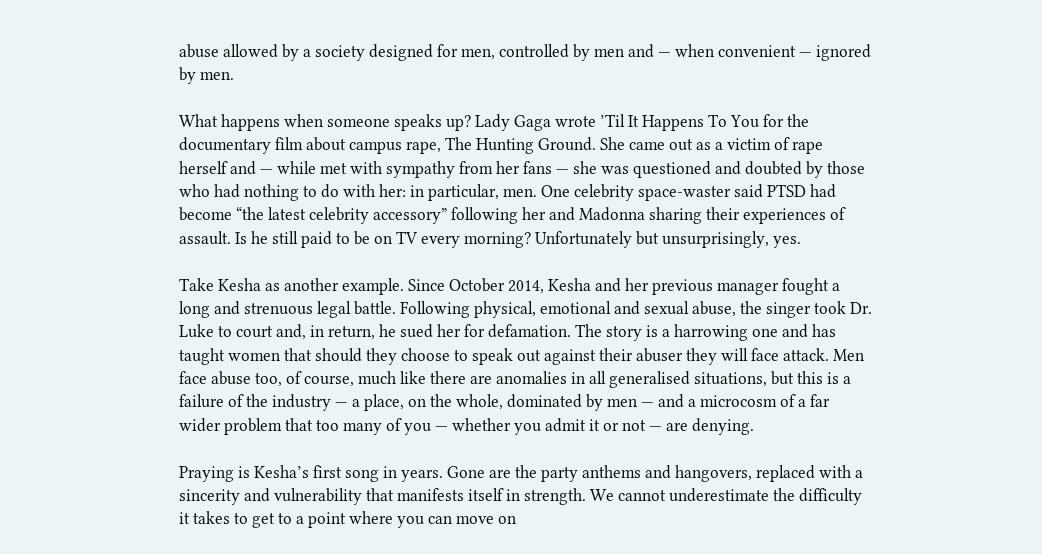abuse allowed by a society designed for men, controlled by men and — when convenient — ignored by men.

What happens when someone speaks up? Lady Gaga wrote ’Til It Happens To You for the documentary film about campus rape, The Hunting Ground. She came out as a victim of rape herself and — while met with sympathy from her fans — she was questioned and doubted by those who had nothing to do with her: in particular, men. One celebrity space-waster said PTSD had become “the latest celebrity accessory” following her and Madonna sharing their experiences of assault. Is he still paid to be on TV every morning? Unfortunately but unsurprisingly, yes.

Take Kesha as another example. Since October 2014, Kesha and her previous manager fought a long and strenuous legal battle. Following physical, emotional and sexual abuse, the singer took Dr. Luke to court and, in return, he sued her for defamation. The story is a harrowing one and has taught women that should they choose to speak out against their abuser they will face attack. Men face abuse too, of course, much like there are anomalies in all generalised situations, but this is a failure of the industry — a place, on the whole, dominated by men — and a microcosm of a far wider problem that too many of you — whether you admit it or not — are denying.

Praying is Kesha’s first song in years. Gone are the party anthems and hangovers, replaced with a sincerity and vulnerability that manifests itself in strength. We cannot underestimate the difficulty it takes to get to a point where you can move on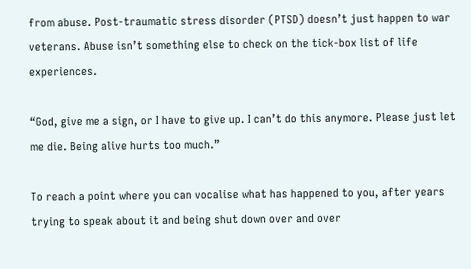from abuse. Post-traumatic stress disorder (PTSD) doesn’t just happen to war veterans. Abuse isn’t something else to check on the tick-box list of life experiences.

“God, give me a sign, or I have to give up. I can’t do this anymore. Please just let me die. Being alive hurts too much.”

To reach a point where you can vocalise what has happened to you, after years trying to speak about it and being shut down over and over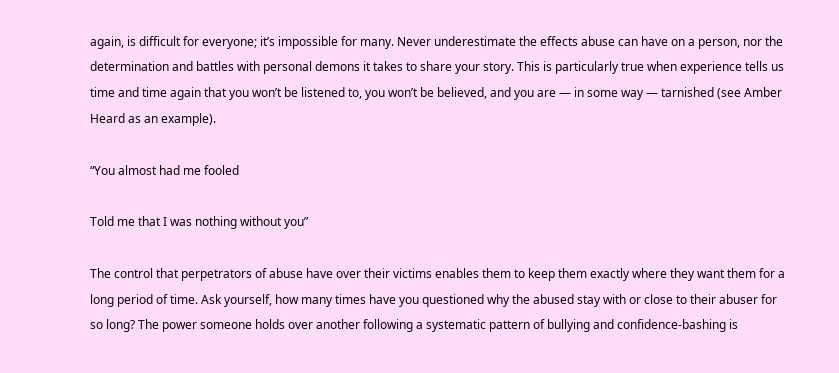again, is difficult for everyone; it’s impossible for many. Never underestimate the effects abuse can have on a person, nor the determination and battles with personal demons it takes to share your story. This is particularly true when experience tells us time and time again that you won’t be listened to, you won’t be believed, and you are — in some way — tarnished (see Amber Heard as an example).

“You almost had me fooled

Told me that I was nothing without you”

The control that perpetrators of abuse have over their victims enables them to keep them exactly where they want them for a long period of time. Ask yourself, how many times have you questioned why the abused stay with or close to their abuser for so long? The power someone holds over another following a systematic pattern of bullying and confidence-bashing is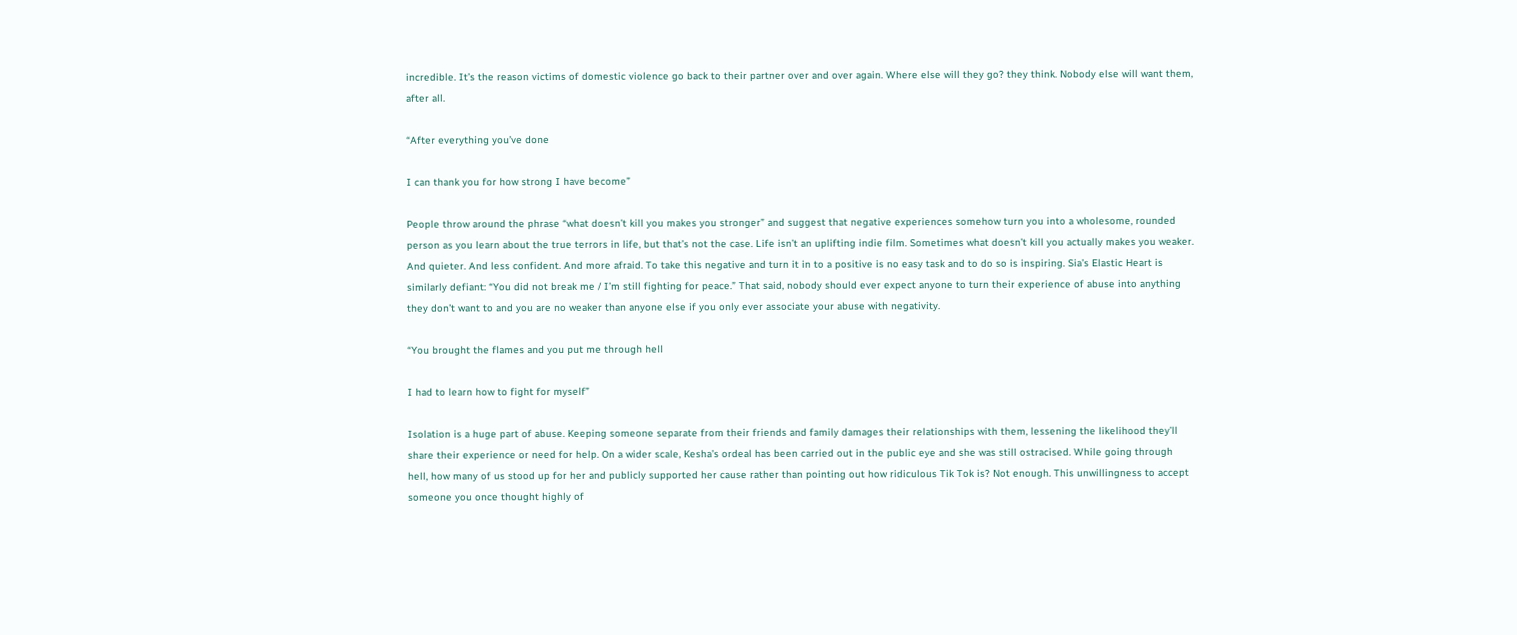incredible. It’s the reason victims of domestic violence go back to their partner over and over again. Where else will they go? they think. Nobody else will want them, after all.

“After everything you’ve done

I can thank you for how strong I have become”

People throw around the phrase “what doesn’t kill you makes you stronger” and suggest that negative experiences somehow turn you into a wholesome, rounded person as you learn about the true terrors in life, but that’s not the case. Life isn’t an uplifting indie film. Sometimes what doesn’t kill you actually makes you weaker. And quieter. And less confident. And more afraid. To take this negative and turn it in to a positive is no easy task and to do so is inspiring. Sia’s Elastic Heart is similarly defiant: “You did not break me / I’m still fighting for peace.” That said, nobody should ever expect anyone to turn their experience of abuse into anything they don’t want to and you are no weaker than anyone else if you only ever associate your abuse with negativity.

“You brought the flames and you put me through hell

I had to learn how to fight for myself”

Isolation is a huge part of abuse. Keeping someone separate from their friends and family damages their relationships with them, lessening the likelihood they’ll share their experience or need for help. On a wider scale, Kesha’s ordeal has been carried out in the public eye and she was still ostracised. While going through hell, how many of us stood up for her and publicly supported her cause rather than pointing out how ridiculous Tik Tok is? Not enough. This unwillingness to accept someone you once thought highly of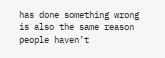has done something wrong is also the same reason people haven’t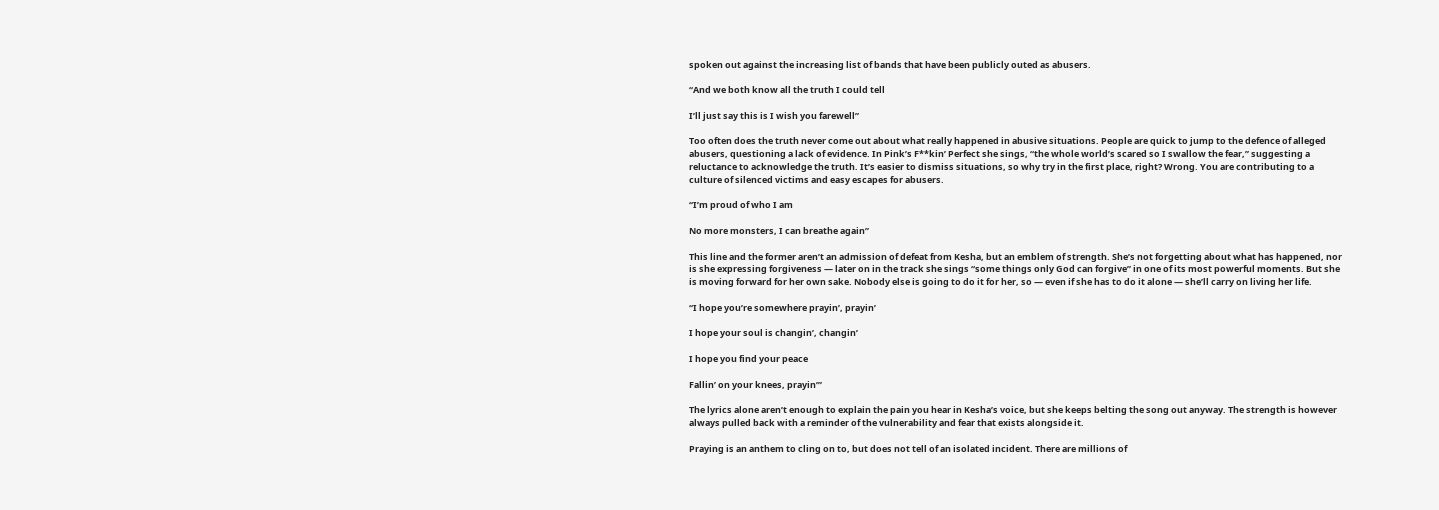spoken out against the increasing list of bands that have been publicly outed as abusers.

“And we both know all the truth I could tell

I’ll just say this is I wish you farewell”

Too often does the truth never come out about what really happened in abusive situations. People are quick to jump to the defence of alleged abusers, questioning a lack of evidence. In Pink’s F**kin’ Perfect she sings, “the whole world’s scared so I swallow the fear,” suggesting a reluctance to acknowledge the truth. It’s easier to dismiss situations, so why try in the first place, right? Wrong. You are contributing to a culture of silenced victims and easy escapes for abusers.

“I’m proud of who I am

No more monsters, I can breathe again”

This line and the former aren’t an admission of defeat from Kesha, but an emblem of strength. She’s not forgetting about what has happened, nor is she expressing forgiveness — later on in the track she sings “some things only God can forgive” in one of its most powerful moments. But she is moving forward for her own sake. Nobody else is going to do it for her, so — even if she has to do it alone — she’ll carry on living her life.

“I hope you’re somewhere prayin’, prayin’

I hope your soul is changin’, changin’

I hope you find your peace

Fallin’ on your knees, prayin’”

The lyrics alone aren’t enough to explain the pain you hear in Kesha’s voice, but she keeps belting the song out anyway. The strength is however always pulled back with a reminder of the vulnerability and fear that exists alongside it.

Praying is an anthem to cling on to, but does not tell of an isolated incident. There are millions of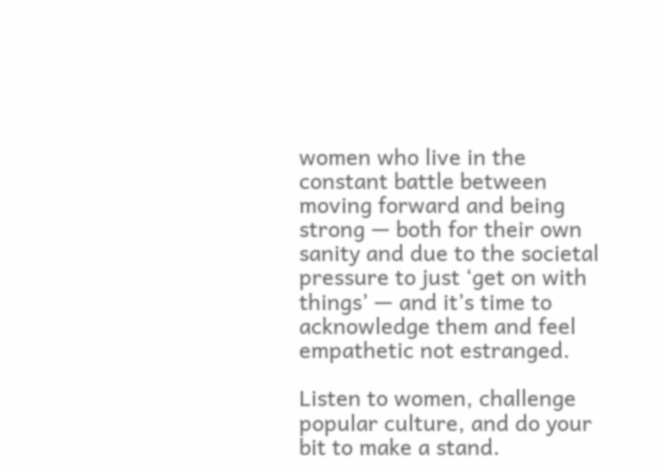women who live in the constant battle between moving forward and being strong — both for their own sanity and due to the societal pressure to just ‘get on with things’ — and it’s time to acknowledge them and feel empathetic not estranged.

Listen to women, challenge popular culture, and do your bit to make a stand.